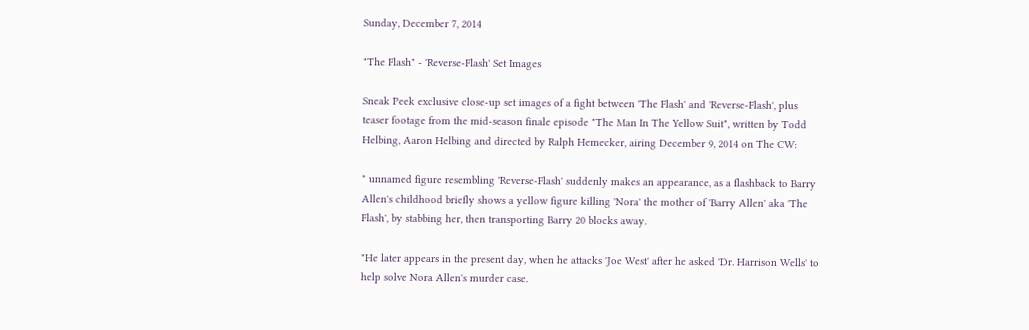Sunday, December 7, 2014

"The Flash" - 'Reverse-Flash' Set Images

Sneak Peek exclusive close-up set images of a fight between 'The Flash' and 'Reverse-Flash', plus teaser footage from the mid-season finale episode "The Man In The Yellow Suit", written by Todd Helbing, Aaron Helbing and directed by Ralph Hemecker, airing December 9, 2014 on The CW:

" unnamed figure resembling 'Reverse-Flash' suddenly makes an appearance, as a flashback to Barry Allen's childhood briefly shows a yellow figure killing 'Nora' the mother of 'Barry Allen' aka 'The Flash', by stabbing her, then transporting Barry 20 blocks away.

"He later appears in the present day, when he attacks 'Joe West' after he asked 'Dr. Harrison Wells' to help solve Nora Allen's murder case.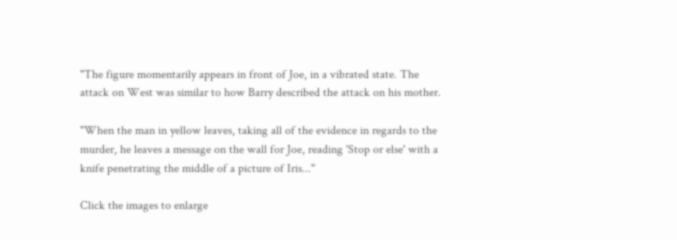"The figure momentarily appears in front of Joe, in a vibrated state. The attack on West was similar to how Barry described the attack on his mother.

"When the man in yellow leaves, taking all of the evidence in regards to the murder, he leaves a message on the wall for Joe, reading 'Stop or else' with a knife penetrating the middle of a picture of Iris..."

Click the images to enlarge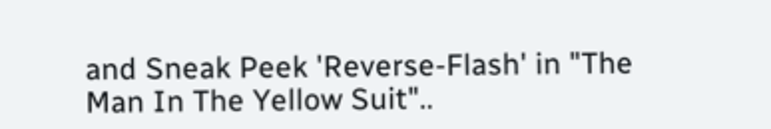and Sneak Peek 'Reverse-Flash' in "The Man In The Yellow Suit"..